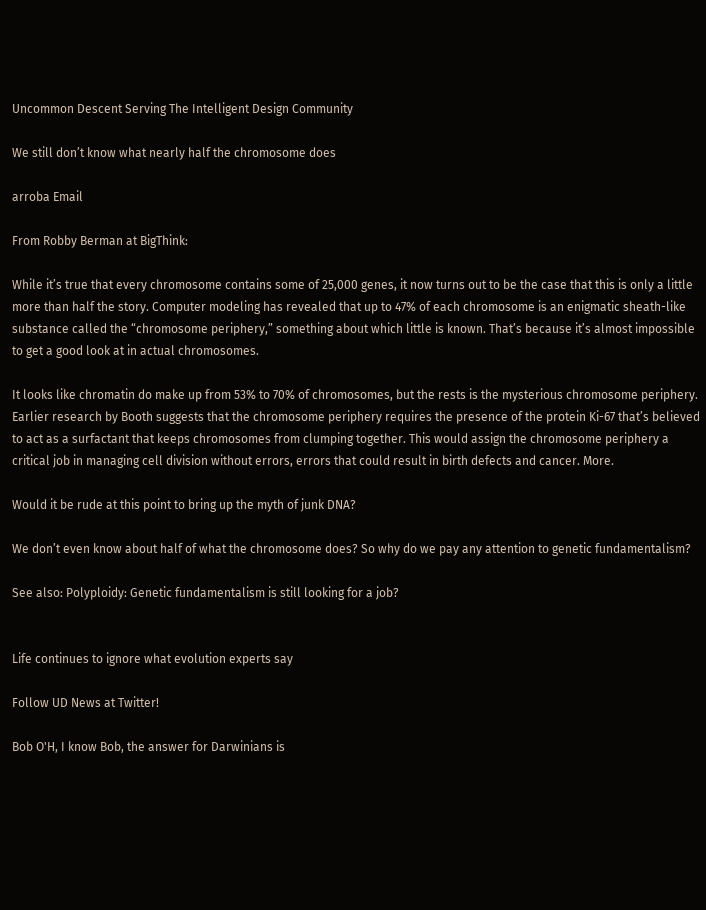Uncommon Descent Serving The Intelligent Design Community

We still don’t know what nearly half the chromosome does

arroba Email

From Robby Berman at BigThink:

While it’s true that every chromosome contains some of 25,000 genes, it now turns out to be the case that this is only a little more than half the story. Computer modeling has revealed that up to 47% of each chromosome is an enigmatic sheath-like substance called the “chromosome periphery,” something about which little is known. That’s because it’s almost impossible to get a good look at in actual chromosomes.

It looks like chromatin do make up from 53% to 70% of chromosomes, but the rests is the mysterious chromosome periphery. Earlier research by Booth suggests that the chromosome periphery requires the presence of the protein Ki-67 that’s believed to act as a surfactant that keeps chromosomes from clumping together. This would assign the chromosome periphery a critical job in managing cell division without errors, errors that could result in birth defects and cancer. More.

Would it be rude at this point to bring up the myth of junk DNA?

We don’t even know about half of what the chromosome does? So why do we pay any attention to genetic fundamentalism?

See also: Polyploidy: Genetic fundamentalism is still looking for a job?


Life continues to ignore what evolution experts say

Follow UD News at Twitter!

Bob O'H, I know Bob, the answer for Darwinians is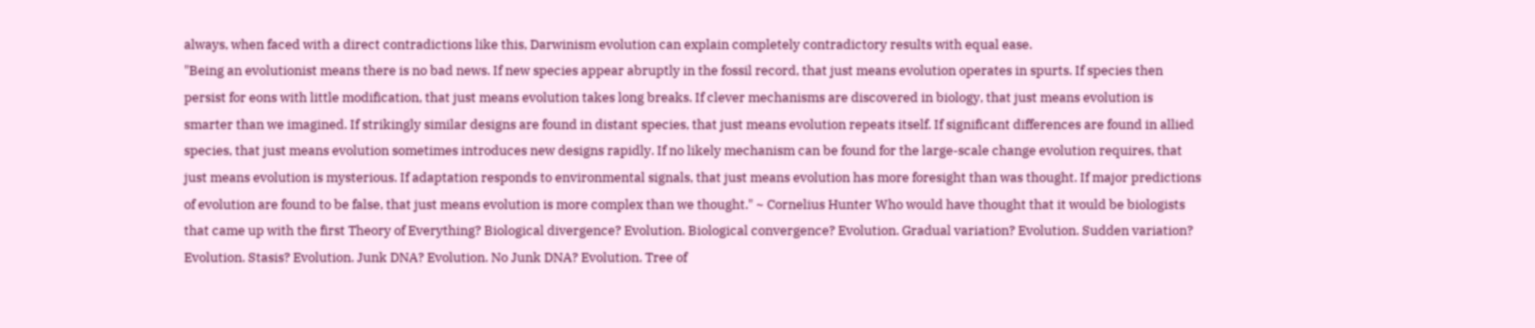always, when faced with a direct contradictions like this, Darwinism evolution can explain completely contradictory results with equal ease.
"Being an evolutionist means there is no bad news. If new species appear abruptly in the fossil record, that just means evolution operates in spurts. If species then persist for eons with little modification, that just means evolution takes long breaks. If clever mechanisms are discovered in biology, that just means evolution is smarter than we imagined. If strikingly similar designs are found in distant species, that just means evolution repeats itself. If significant differences are found in allied species, that just means evolution sometimes introduces new designs rapidly. If no likely mechanism can be found for the large-scale change evolution requires, that just means evolution is mysterious. If adaptation responds to environmental signals, that just means evolution has more foresight than was thought. If major predictions of evolution are found to be false, that just means evolution is more complex than we thought." ~ Cornelius Hunter Who would have thought that it would be biologists that came up with the first Theory of Everything? Biological divergence? Evolution. Biological convergence? Evolution. Gradual variation? Evolution. Sudden variation? Evolution. Stasis? Evolution. Junk DNA? Evolution. No Junk DNA? Evolution. Tree of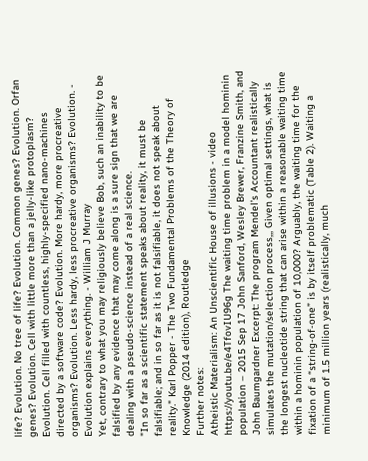life? Evolution. No tree of life? Evolution. Common genes? Evolution. Orfan genes? Evolution. Cell with little more than a jelly-like protoplasm? Evolution. Cell filled with countless, highly-specified nano-machines directed by a software code? Evolution. More hardy, more procreative organisms? Evolution. Less hardy, less procreative organisms? Evolution. - Evolution explains everything. - William J Murray
Yet, contrary to what you may religiously believe Bob, such an inability to be falsified by any evidence that may come along is a sure sign that we are dealing with a pseudo-science instead of a real science.
"In so far as a scientific statement speaks about reality, it must be falsifiable; and in so far as it is not falsifiable, it does not speak about reality." Karl Popper - The Two Fundamental Problems of the Theory of Knowledge (2014 edition), Routledge
Further notes:
Atheistic Materialism: An Unscientific House of illusions - video https://youtu.be/e4TfovIU96g The waiting time problem in a model hominin population – 2015 Sep 17 John Sanford, Wesley Brewer, Franzine Smith, and John Baumgardner Excerpt: The program Mendel’s Accountant realistically simulates the mutation/selection process,,, Given optimal settings, what is the longest nucleotide string that can arise within a reasonable waiting time within a hominin population of 10,000? Arguably, the waiting time for the fixation of a “string-of-one” is by itself problematic (Table 2). Waiting a minimum of 1.5 million years (realistically, much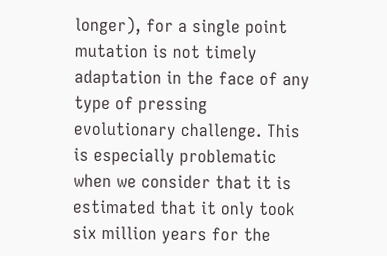longer), for a single point mutation is not timely adaptation in the face of any type of pressing evolutionary challenge. This is especially problematic when we consider that it is estimated that it only took six million years for the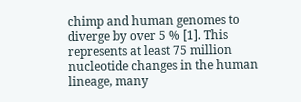chimp and human genomes to diverge by over 5 % [1]. This represents at least 75 million nucleotide changes in the human lineage, many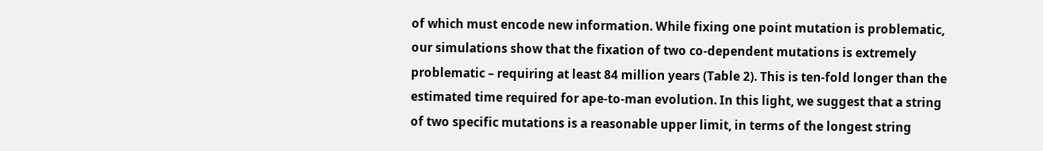of which must encode new information. While fixing one point mutation is problematic, our simulations show that the fixation of two co-dependent mutations is extremely problematic – requiring at least 84 million years (Table 2). This is ten-fold longer than the estimated time required for ape-to-man evolution. In this light, we suggest that a string of two specific mutations is a reasonable upper limit, in terms of the longest string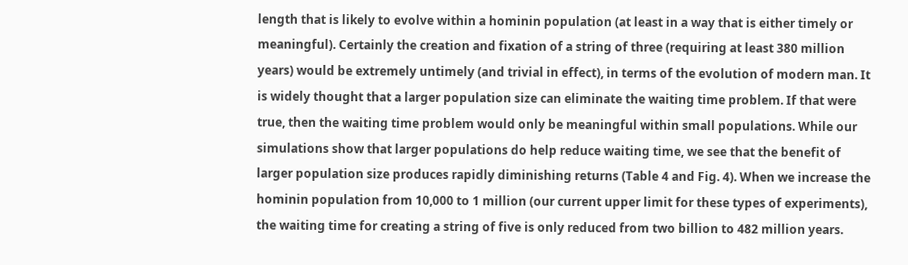length that is likely to evolve within a hominin population (at least in a way that is either timely or meaningful). Certainly the creation and fixation of a string of three (requiring at least 380 million years) would be extremely untimely (and trivial in effect), in terms of the evolution of modern man. It is widely thought that a larger population size can eliminate the waiting time problem. If that were true, then the waiting time problem would only be meaningful within small populations. While our simulations show that larger populations do help reduce waiting time, we see that the benefit of larger population size produces rapidly diminishing returns (Table 4 and Fig. 4). When we increase the hominin population from 10,000 to 1 million (our current upper limit for these types of experiments), the waiting time for creating a string of five is only reduced from two billion to 482 million years.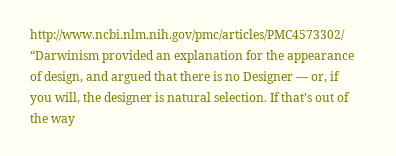http://www.ncbi.nlm.nih.gov/pmc/articles/PMC4573302/ “Darwinism provided an explanation for the appearance of design, and argued that there is no Designer — or, if you will, the designer is natural selection. If that’s out of the way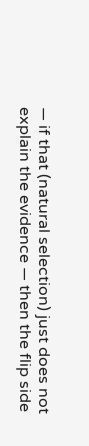— if that (natural selection) just does not explain the evidence — then the flip side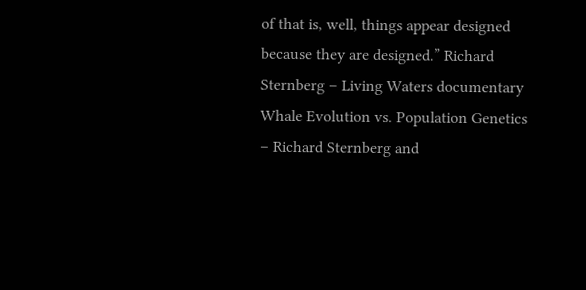of that is, well, things appear designed because they are designed.” Richard Sternberg – Living Waters documentary Whale Evolution vs. Population Genetics – Richard Sternberg and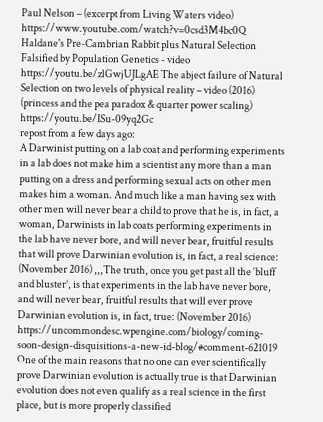Paul Nelson – (excerpt from Living Waters video) https://www.youtube.com/watch?v=0csd3M4bc0Q Haldane's Pre-Cambrian Rabbit plus Natural Selection Falsified by Population Genetics - video https://youtu.be/zlGwjUJLgAE The abject failure of Natural Selection on two levels of physical reality – video (2016) (princess and the pea paradox & quarter power scaling) https://youtu.be/ISu-09yq2Gc
repost from a few days ago:
A Darwinist putting on a lab coat and performing experiments in a lab does not make him a scientist any more than a man putting on a dress and performing sexual acts on other men makes him a woman. And much like a man having sex with other men will never bear a child to prove that he is, in fact, a woman, Darwinists in lab coats performing experiments in the lab have never bore, and will never bear, fruitful results that will prove Darwinian evolution is, in fact, a real science: (November 2016) ,,,The truth, once you get past all the ‘bluff and bluster’, is that experiments in the lab have never bore, and will never bear, fruitful results that will ever prove Darwinian evolution is, in fact, true: (November 2016) https://uncommondesc.wpengine.com/biology/coming-soon-design-disquisitions-a-new-id-blog/#comment-621019 One of the main reasons that no one can ever scientifically prove Darwinian evolution is actually true is that Darwinian evolution does not even qualify as a real science in the first place, but is more properly classified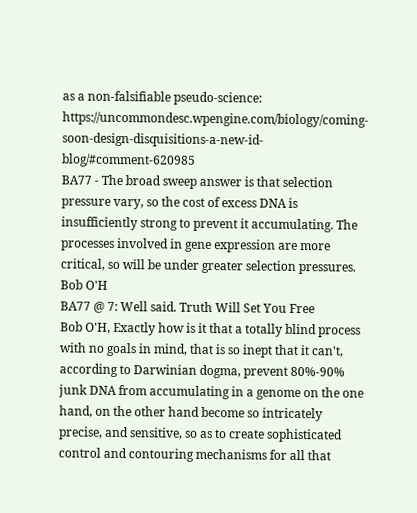as a non-falsifiable pseudo-science: https://uncommondesc.wpengine.com/biology/coming-soon-design-disquisitions-a-new-id-blog/#comment-620985
BA77 - The broad sweep answer is that selection pressure vary, so the cost of excess DNA is insufficiently strong to prevent it accumulating. The processes involved in gene expression are more critical, so will be under greater selection pressures. Bob O'H
BA77 @ 7: Well said. Truth Will Set You Free
Bob O'H, Exactly how is it that a totally blind process with no goals in mind, that is so inept that it can't, according to Darwinian dogma, prevent 80%-90% junk DNA from accumulating in a genome on the one hand, on the other hand become so intricately precise, and sensitive, so as to create sophisticated control and contouring mechanisms for all that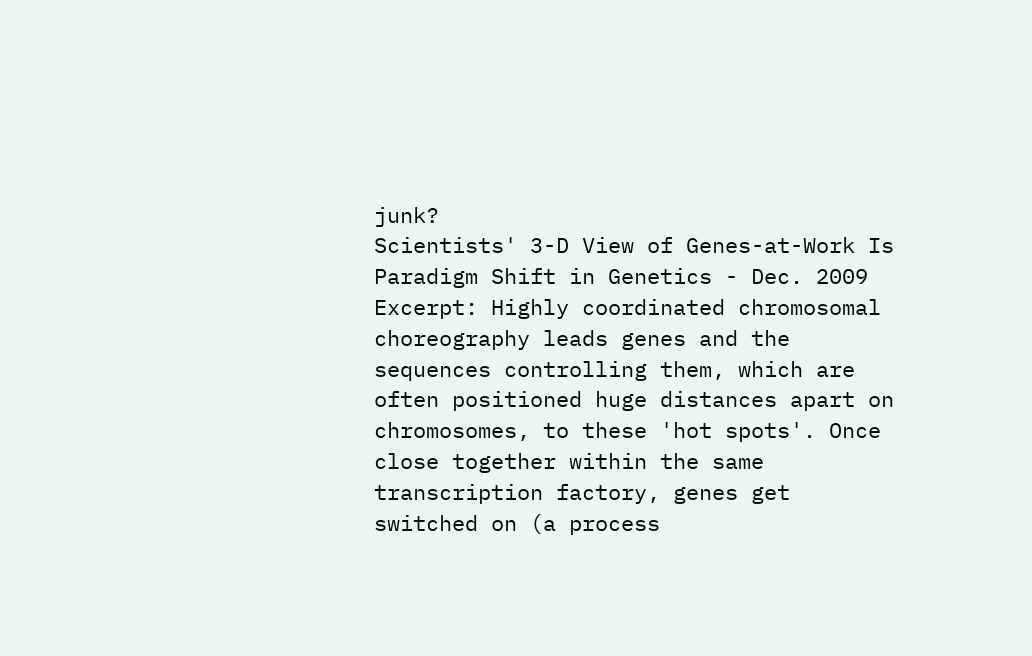junk?
Scientists' 3-D View of Genes-at-Work Is Paradigm Shift in Genetics - Dec. 2009 Excerpt: Highly coordinated chromosomal choreography leads genes and the sequences controlling them, which are often positioned huge distances apart on chromosomes, to these 'hot spots'. Once close together within the same transcription factory, genes get switched on (a process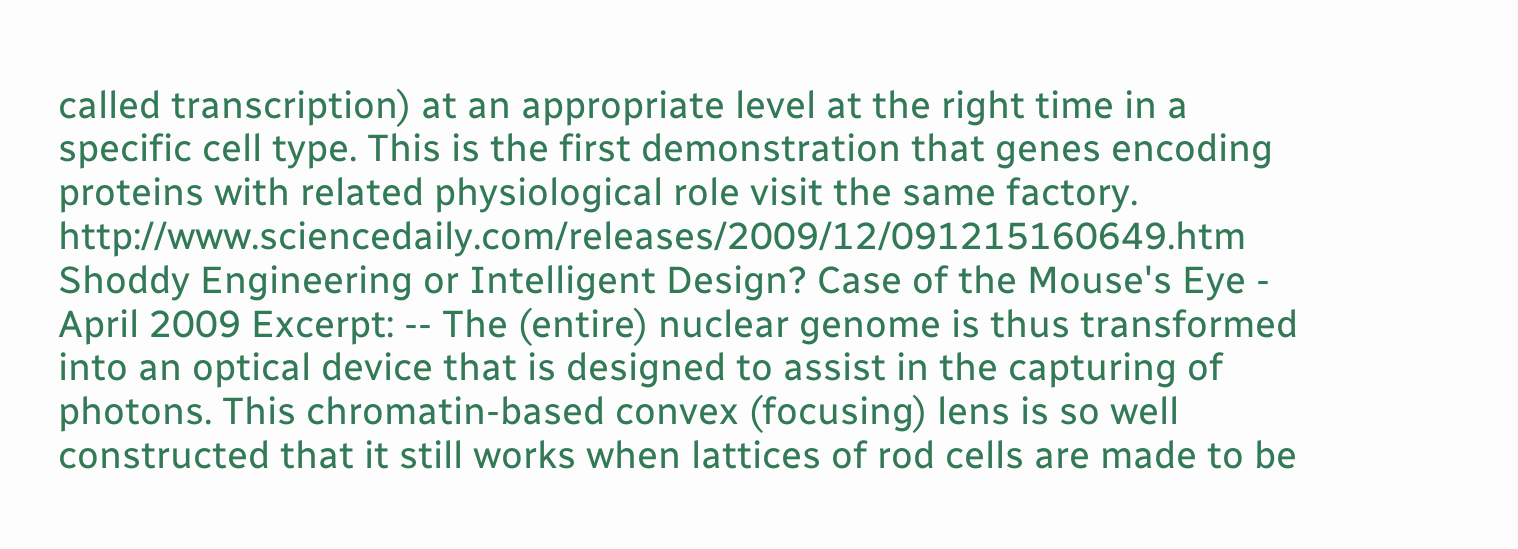called transcription) at an appropriate level at the right time in a specific cell type. This is the first demonstration that genes encoding proteins with related physiological role visit the same factory. http://www.sciencedaily.com/releases/2009/12/091215160649.htm Shoddy Engineering or Intelligent Design? Case of the Mouse's Eye - April 2009 Excerpt: -- The (entire) nuclear genome is thus transformed into an optical device that is designed to assist in the capturing of photons. This chromatin-based convex (focusing) lens is so well constructed that it still works when lattices of rod cells are made to be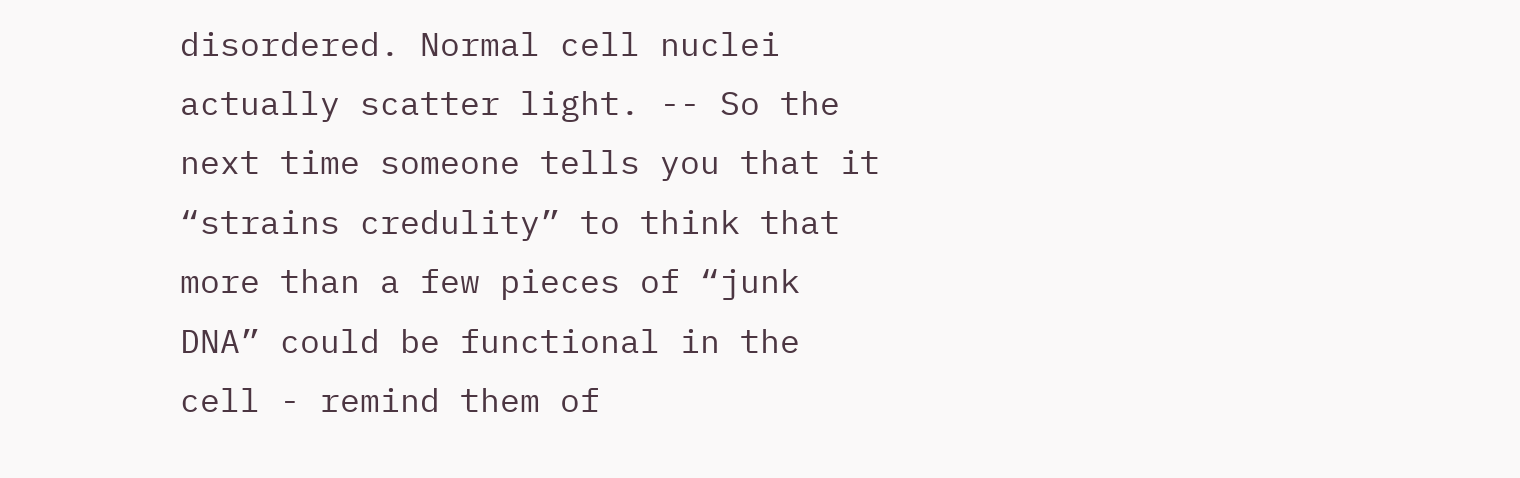disordered. Normal cell nuclei actually scatter light. -- So the next time someone tells you that it “strains credulity” to think that more than a few pieces of “junk DNA” could be functional in the cell - remind them of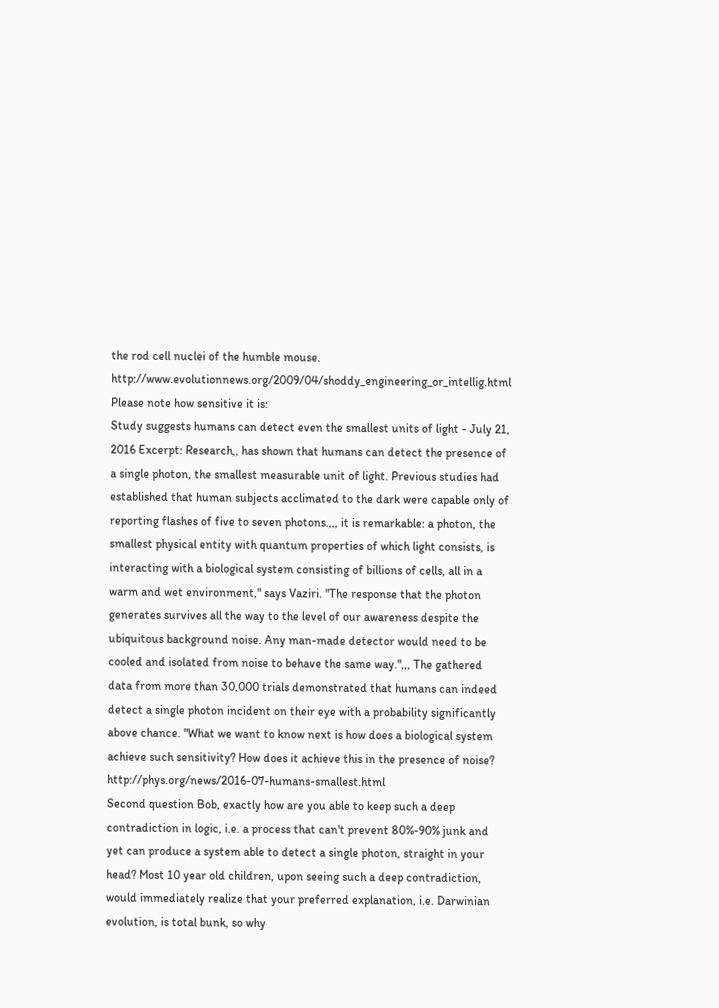the rod cell nuclei of the humble mouse. http://www.evolutionnews.org/2009/04/shoddy_engineering_or_intellig.html
Please note how sensitive it is:
Study suggests humans can detect even the smallest units of light - July 21, 2016 Excerpt: Research,, has shown that humans can detect the presence of a single photon, the smallest measurable unit of light. Previous studies had established that human subjects acclimated to the dark were capable only of reporting flashes of five to seven photons.,,, it is remarkable: a photon, the smallest physical entity with quantum properties of which light consists, is interacting with a biological system consisting of billions of cells, all in a warm and wet environment," says Vaziri. "The response that the photon generates survives all the way to the level of our awareness despite the ubiquitous background noise. Any man-made detector would need to be cooled and isolated from noise to behave the same way.",,, The gathered data from more than 30,000 trials demonstrated that humans can indeed detect a single photon incident on their eye with a probability significantly above chance. "What we want to know next is how does a biological system achieve such sensitivity? How does it achieve this in the presence of noise? http://phys.org/news/2016-07-humans-smallest.html
Second question Bob, exactly how are you able to keep such a deep contradiction in logic, i.e. a process that can't prevent 80%-90% junk and yet can produce a system able to detect a single photon, straight in your head? Most 10 year old children, upon seeing such a deep contradiction, would immediately realize that your preferred explanation, i.e. Darwinian evolution, is total bunk, so why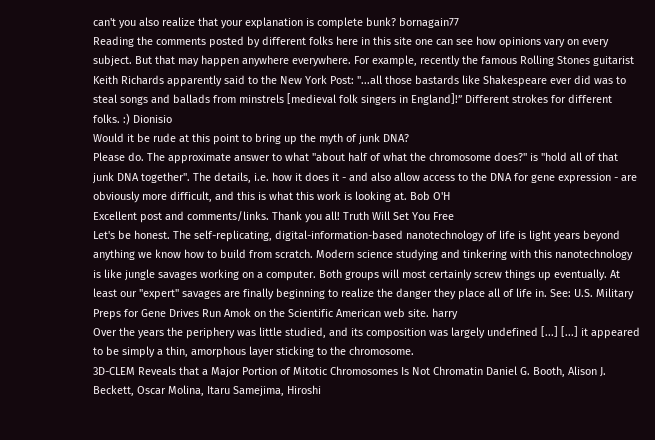can't you also realize that your explanation is complete bunk? bornagain77
Reading the comments posted by different folks here in this site one can see how opinions vary on every subject. But that may happen anywhere everywhere. For example, recently the famous Rolling Stones guitarist Keith Richards apparently said to the New York Post: "...all those bastards like Shakespeare ever did was to steal songs and ballads from minstrels [medieval folk singers in England]!” Different strokes for different folks. :) Dionisio
Would it be rude at this point to bring up the myth of junk DNA?
Please do. The approximate answer to what "about half of what the chromosome does?" is "hold all of that junk DNA together". The details, i.e. how it does it - and also allow access to the DNA for gene expression - are obviously more difficult, and this is what this work is looking at. Bob O'H
Excellent post and comments/links. Thank you all! Truth Will Set You Free
Let's be honest. The self-replicating, digital-information-based nanotechnology of life is light years beyond anything we know how to build from scratch. Modern science studying and tinkering with this nanotechnology is like jungle savages working on a computer. Both groups will most certainly screw things up eventually. At least our "expert" savages are finally beginning to realize the danger they place all of life in. See: U.S. Military Preps for Gene Drives Run Amok on the Scientific American web site. harry
Over the years the periphery was little studied, and its composition was largely undefined [...] [...] it appeared to be simply a thin, amorphous layer sticking to the chromosome.
3D-CLEM Reveals that a Major Portion of Mitotic Chromosomes Is Not Chromatin Daniel G. Booth, Alison J. Beckett, Oscar Molina, Itaru Samejima, Hiroshi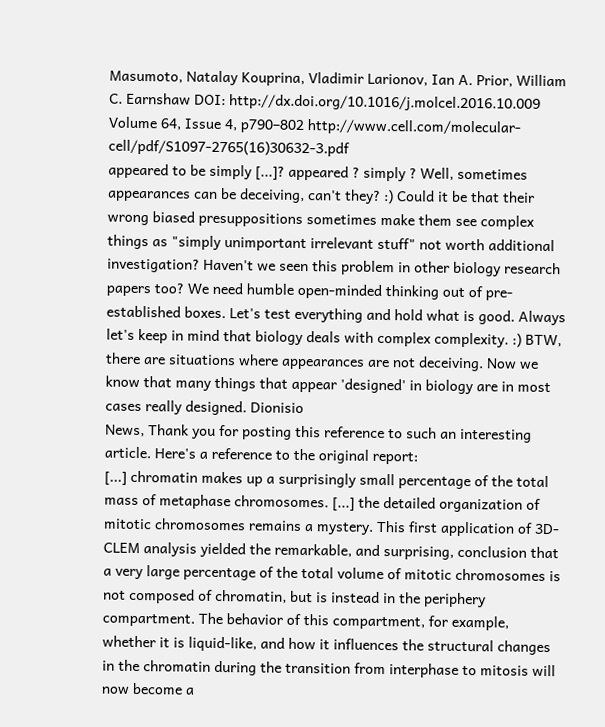Masumoto, Natalay Kouprina, Vladimir Larionov, Ian A. Prior, William C. Earnshaw DOI: http://dx.doi.org/10.1016/j.molcel.2016.10.009 Volume 64, Issue 4, p790–802 http://www.cell.com/molecular-cell/pdf/S1097-2765(16)30632-3.pdf
appeared to be simply [...]? appeared ? simply ? Well, sometimes appearances can be deceiving, can't they? :) Could it be that their wrong biased presuppositions sometimes make them see complex things as "simply unimportant irrelevant stuff" not worth additional investigation? Haven't we seen this problem in other biology research papers too? We need humble open-minded thinking out of pre-established boxes. Let's test everything and hold what is good. Always let's keep in mind that biology deals with complex complexity. :) BTW, there are situations where appearances are not deceiving. Now we know that many things that appear 'designed' in biology are in most cases really designed. Dionisio
News, Thank you for posting this reference to such an interesting article. Here's a reference to the original report:
[...] chromatin makes up a surprisingly small percentage of the total mass of metaphase chromosomes. [...] the detailed organization of mitotic chromosomes remains a mystery. This first application of 3D-CLEM analysis yielded the remarkable, and surprising, conclusion that a very large percentage of the total volume of mitotic chromosomes is not composed of chromatin, but is instead in the periphery compartment. The behavior of this compartment, for example, whether it is liquid-like, and how it influences the structural changes in the chromatin during the transition from interphase to mitosis will now become a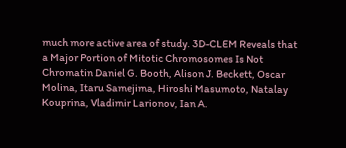much more active area of study. 3D-CLEM Reveals that a Major Portion of Mitotic Chromosomes Is Not Chromatin Daniel G. Booth, Alison J. Beckett, Oscar Molina, Itaru Samejima, Hiroshi Masumoto, Natalay Kouprina, Vladimir Larionov, Ian A.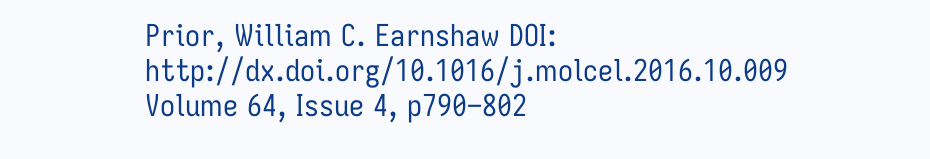Prior, William C. Earnshaw DOI: http://dx.doi.org/10.1016/j.molcel.2016.10.009 Volume 64, Issue 4, p790–802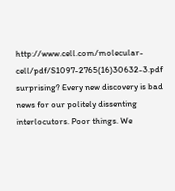http://www.cell.com/molecular-cell/pdf/S1097-2765(16)30632-3.pdf
surprising? Every new discovery is bad news for our politely dissenting interlocutors. Poor things. We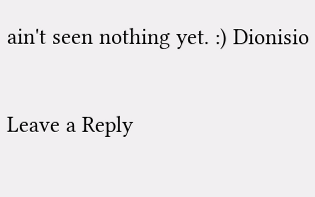ain't seen nothing yet. :) Dionisio

Leave a Reply